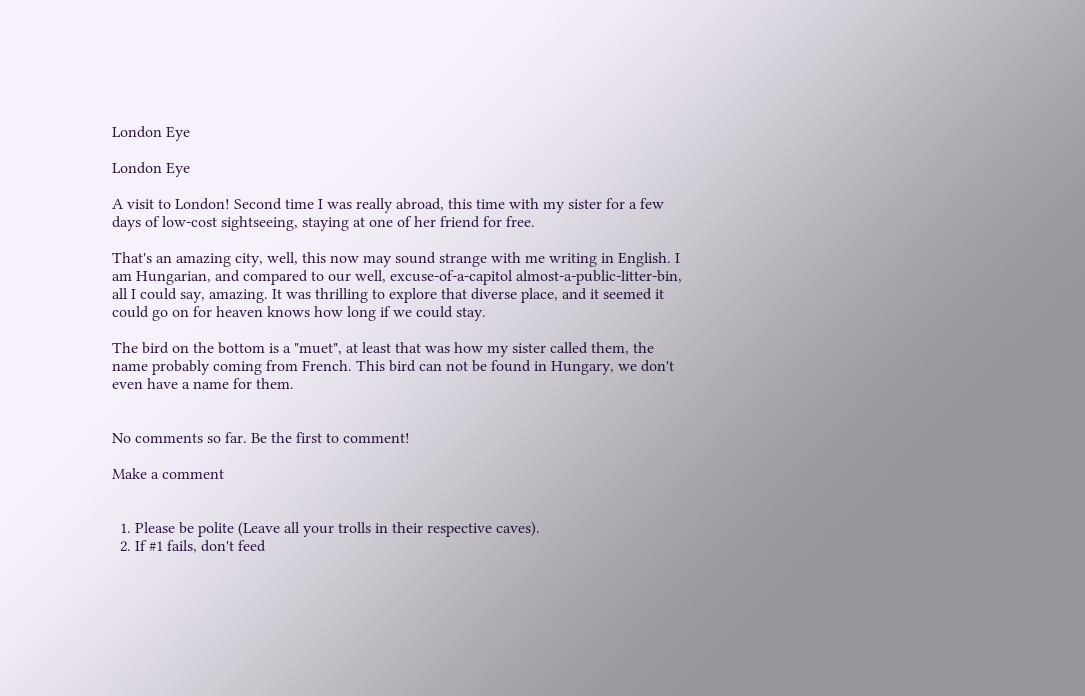London Eye

London Eye

A visit to London! Second time I was really abroad, this time with my sister for a few days of low-cost sightseeing, staying at one of her friend for free.

That's an amazing city, well, this now may sound strange with me writing in English. I am Hungarian, and compared to our well, excuse-of-a-capitol almost-a-public-litter-bin, all I could say, amazing. It was thrilling to explore that diverse place, and it seemed it could go on for heaven knows how long if we could stay.

The bird on the bottom is a "muet", at least that was how my sister called them, the name probably coming from French. This bird can not be found in Hungary, we don't even have a name for them.


No comments so far. Be the first to comment!

Make a comment


  1. Please be polite (Leave all your trolls in their respective caves).
  2. If #1 fails, don't feed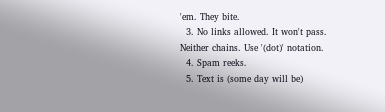'em. They bite.
  3. No links allowed. It won't pass. Neither chains. Use '(dot)' notation.
  4. Spam reeks.
  5. Text is (some day will be)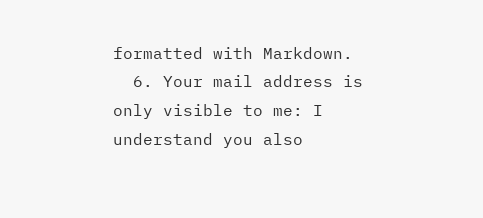formatted with Markdown.
  6. Your mail address is only visible to me: I understand you also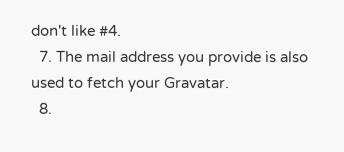don't like #4.
  7. The mail address you provide is also used to fetch your Gravatar.
  8.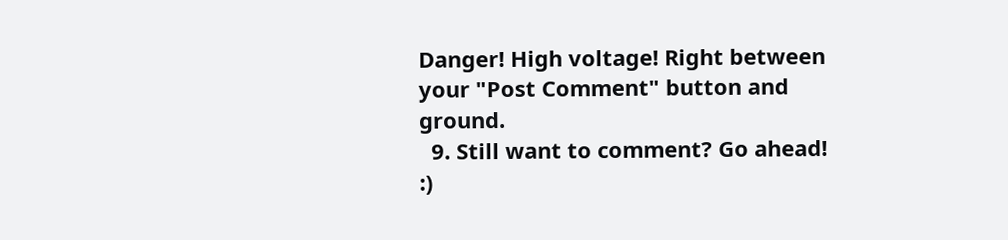Danger! High voltage! Right between your "Post Comment" button and ground.
  9. Still want to comment? Go ahead! :)